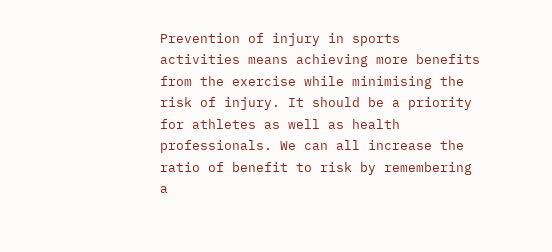Prevention of injury in sports activities means achieving more benefits from the exercise while minimising the risk of injury. It should be a priority for athletes as well as health professionals. We can all increase the ratio of benefit to risk by remembering a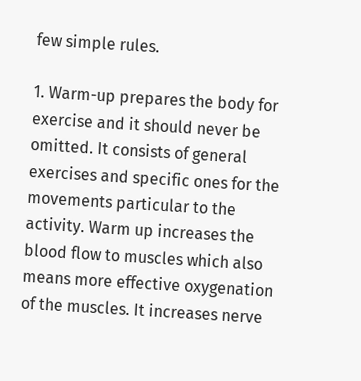few simple rules.

1. Warm-up prepares the body for exercise and it should never be omitted. It consists of general exercises and specific ones for the movements particular to the activity. Warm up increases the blood flow to muscles which also means more effective oxygenation of the muscles. It increases nerve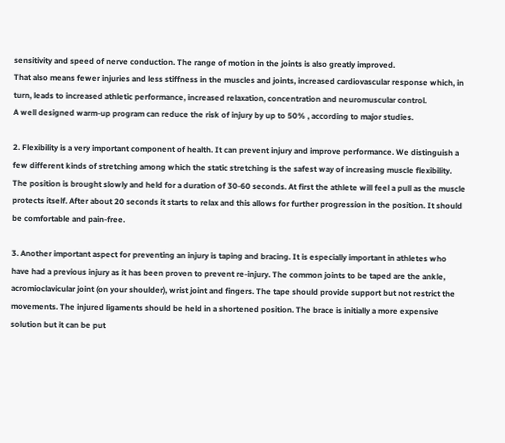sensitivity and speed of nerve conduction. The range of motion in the joints is also greatly improved.
That also means fewer injuries and less stiffness in the muscles and joints, increased cardiovascular response which, in turn, leads to increased athletic performance, increased relaxation, concentration and neuromuscular control.
A well designed warm-up program can reduce the risk of injury by up to 50% , according to major studies.

2. Flexibility is a very important component of health. It can prevent injury and improve performance. We distinguish a few different kinds of stretching among which the static stretching is the safest way of increasing muscle flexibility. The position is brought slowly and held for a duration of 30-60 seconds. At first the athlete will feel a pull as the muscle protects itself. After about 20 seconds it starts to relax and this allows for further progression in the position. It should be comfortable and pain-free.

3. Another important aspect for preventing an injury is taping and bracing. It is especially important in athletes who have had a previous injury as it has been proven to prevent re-injury. The common joints to be taped are the ankle, acromioclavicular joint (on your shoulder), wrist joint and fingers. The tape should provide support but not restrict the movements. The injured ligaments should be held in a shortened position. The brace is initially a more expensive solution but it can be put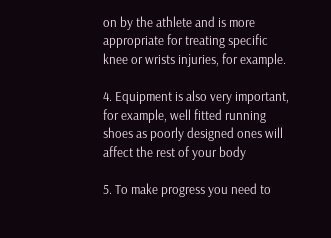on by the athlete and is more appropriate for treating specific knee or wrists injuries, for example.

4. Equipment is also very important, for example, well fitted running shoes as poorly designed ones will affect the rest of your body

5. To make progress you need to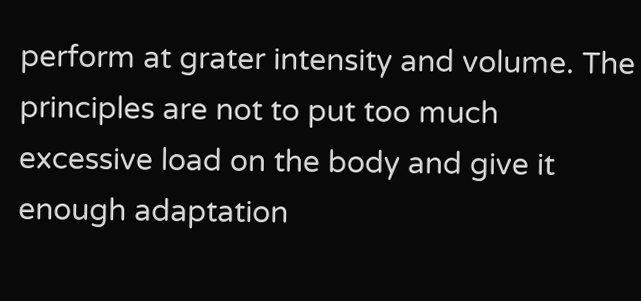perform at grater intensity and volume. The principles are not to put too much excessive load on the body and give it enough adaptation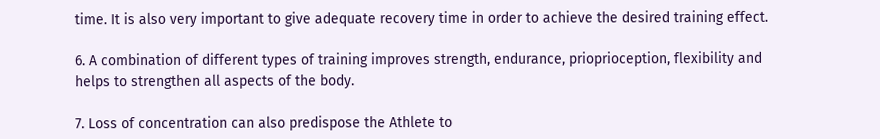time. It is also very important to give adequate recovery time in order to achieve the desired training effect.

6. A combination of different types of training improves strength, endurance, prioprioception, flexibility and helps to strengthen all aspects of the body.

7. Loss of concentration can also predispose the Athlete to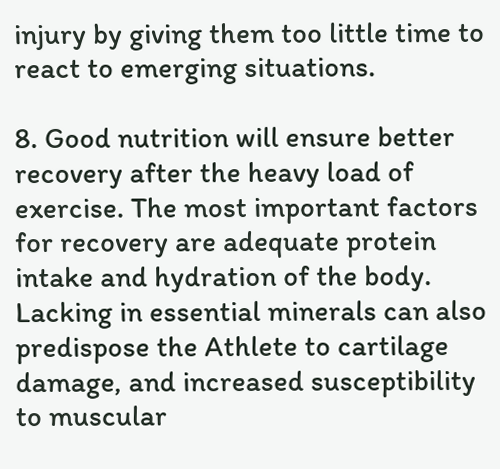injury by giving them too little time to react to emerging situations.

8. Good nutrition will ensure better recovery after the heavy load of exercise. The most important factors for recovery are adequate protein intake and hydration of the body. Lacking in essential minerals can also predispose the Athlete to cartilage damage, and increased susceptibility to muscular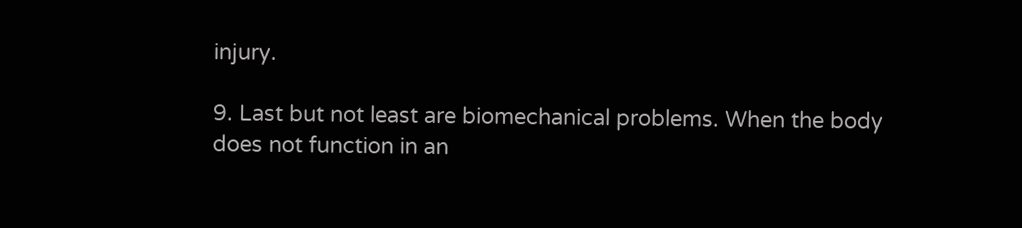injury.

9. Last but not least are biomechanical problems. When the body does not function in an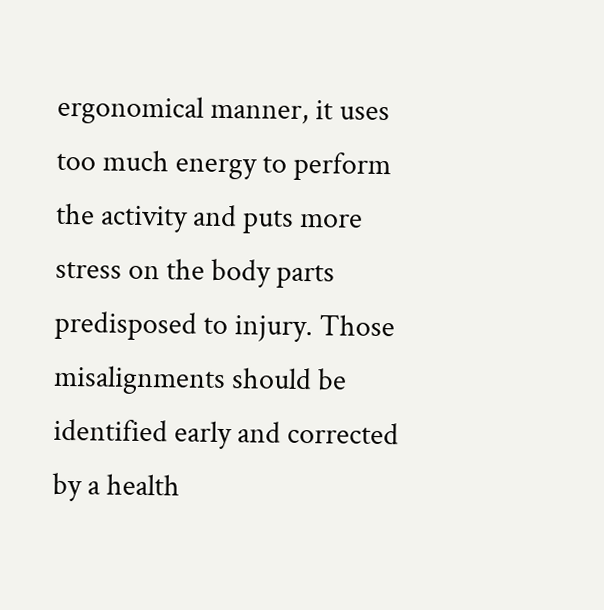ergonomical manner, it uses too much energy to perform the activity and puts more stress on the body parts predisposed to injury. Those misalignments should be identified early and corrected by a health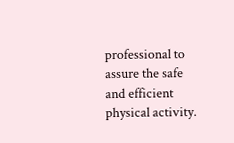professional to assure the safe and efficient physical activity.